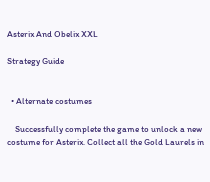Asterix And Obelix XXL

Strategy Guide


  • Alternate costumes

    Successfully complete the game to unlock a new costume for Asterix. Collect all the Gold Laurels in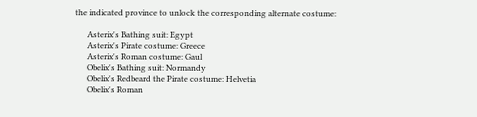the indicated province to unlock the corresponding alternate costume:

      Asterix's Bathing suit: Egypt
      Asterix's Pirate costume: Greece
      Asterix's Roman costume: Gaul
      Obelix's Bathing suit: Normandy
      Obelix's Redbeard the Pirate costume: Helvetia
      Obelix's Roman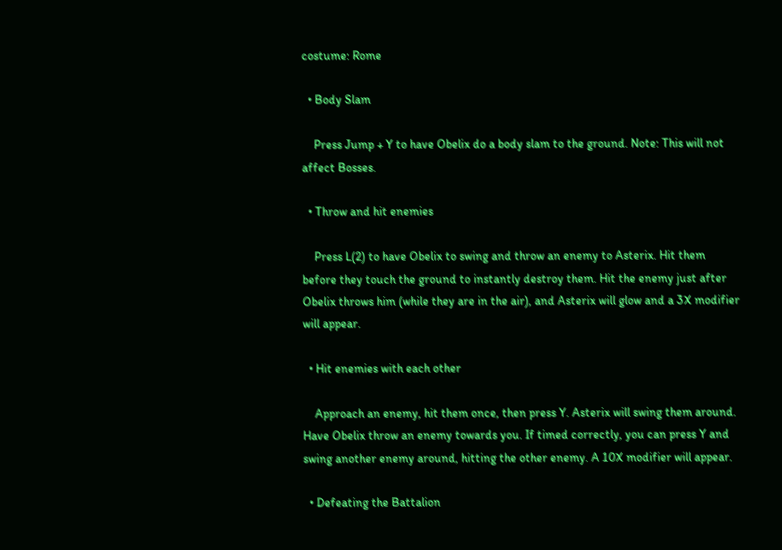costume: Rome

  • Body Slam

    Press Jump + Y to have Obelix do a body slam to the ground. Note: This will not affect Bosses.

  • Throw and hit enemies

    Press L(2) to have Obelix to swing and throw an enemy to Asterix. Hit them before they touch the ground to instantly destroy them. Hit the enemy just after Obelix throws him (while they are in the air), and Asterix will glow and a 3X modifier will appear.

  • Hit enemies with each other

    Approach an enemy, hit them once, then press Y. Asterix will swing them around. Have Obelix throw an enemy towards you. If timed correctly, you can press Y and swing another enemy around, hitting the other enemy. A 10X modifier will appear.

  • Defeating the Battalion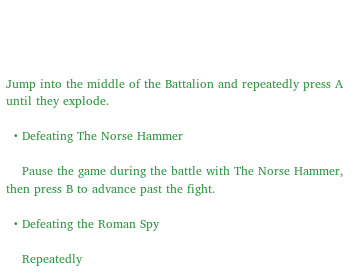Jump into the middle of the Battalion and repeatedly press A until they explode.

  • Defeating The Norse Hammer

    Pause the game during the battle with The Norse Hammer, then press B to advance past the fight.

  • Defeating the Roman Spy

    Repeatedly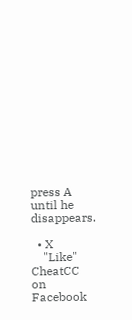press A until he disappears.

  • X
    "Like" CheatCC on Facebook